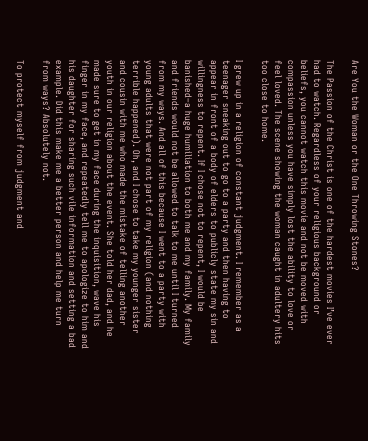Are You the Woman or the One Throwing Stones?

The Passion of the Christ is one of the hardest movies I’ve ever had to watch. Regardless of your religious background or beliefs, you cannot watch this movie and not be moved with compassion unless you have simply lost the ability to love or feel loved. The scene showing the woman caught in adultery hits too close to home.

I grew up in a religion of constant judgment. I remember as a teenager sneaking out to go to a party and then having to appear in front of a body of elders to publicly state my sin and willingness to repent. If I chose not to repent, I would be banished–a huge humiliation to both me and my family. My family and friends would not be allowed to talk to me until I turned from my ways. And all of this because I went to a party with young adults that were not part of my religion (and nothing terrible happened). Oh, and I chose to take my younger sister and cousin with me who made the mistake of telling another youth in our religion about the event. She told her dad, and he made sure to get in my face during the inquisition, wave his finger in my face, and repeatedly tell me to apologize to him and his daughter for sharing such vile information and setting a bad example. Did this make me a better person and help me turn from ways? Absolutely not.

To protect myself from judgment and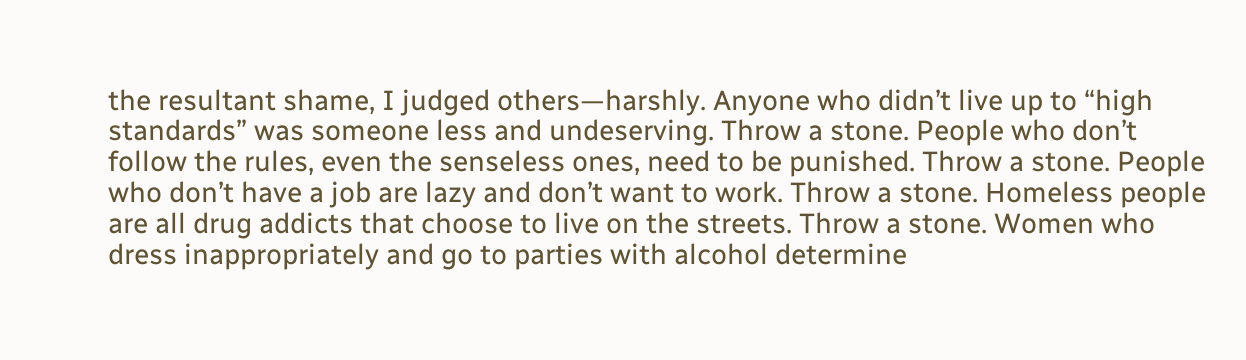the resultant shame, I judged others—harshly. Anyone who didn’t live up to “high standards” was someone less and undeserving. Throw a stone. People who don’t follow the rules, even the senseless ones, need to be punished. Throw a stone. People who don’t have a job are lazy and don’t want to work. Throw a stone. Homeless people are all drug addicts that choose to live on the streets. Throw a stone. Women who dress inappropriately and go to parties with alcohol determine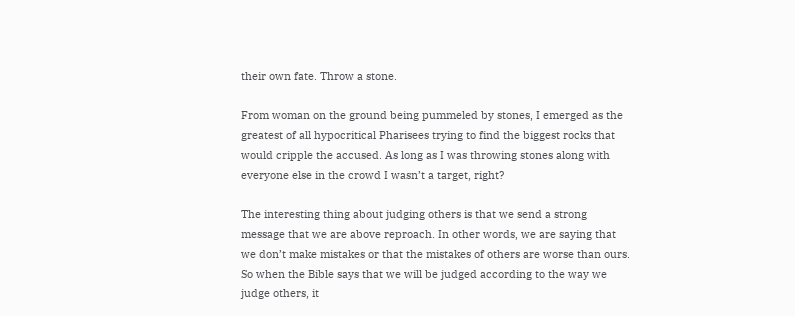their own fate. Throw a stone.

From woman on the ground being pummeled by stones, I emerged as the greatest of all hypocritical Pharisees trying to find the biggest rocks that would cripple the accused. As long as I was throwing stones along with everyone else in the crowd I wasn’t a target, right?

The interesting thing about judging others is that we send a strong message that we are above reproach. In other words, we are saying that we don’t make mistakes or that the mistakes of others are worse than ours. So when the Bible says that we will be judged according to the way we judge others, it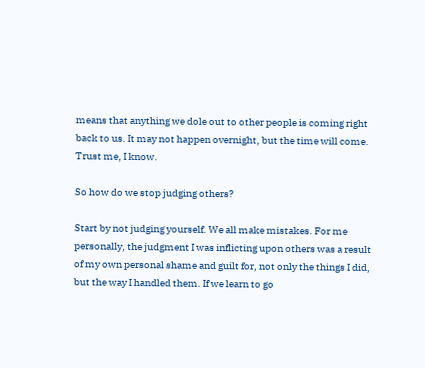means that anything we dole out to other people is coming right back to us. It may not happen overnight, but the time will come. Trust me, I know.

So how do we stop judging others?

Start by not judging yourself. We all make mistakes. For me personally, the judgment I was inflicting upon others was a result of my own personal shame and guilt for, not only the things I did, but the way I handled them. If we learn to go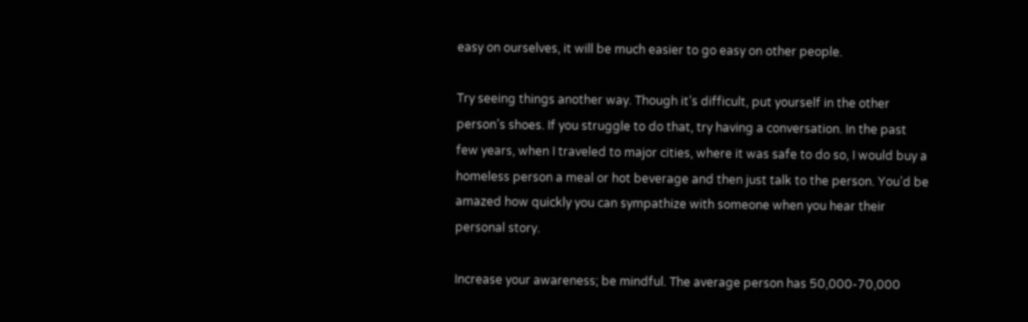easy on ourselves, it will be much easier to go easy on other people.

Try seeing things another way. Though it’s difficult, put yourself in the other person’s shoes. If you struggle to do that, try having a conversation. In the past few years, when I traveled to major cities, where it was safe to do so, I would buy a homeless person a meal or hot beverage and then just talk to the person. You’d be amazed how quickly you can sympathize with someone when you hear their personal story.

Increase your awareness; be mindful. The average person has 50,000-70,000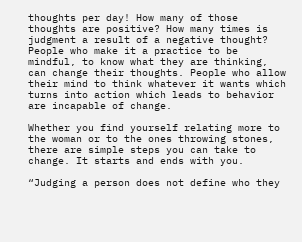thoughts per day! How many of those thoughts are positive? How many times is judgment a result of a negative thought? People who make it a practice to be mindful, to know what they are thinking, can change their thoughts. People who allow their mind to think whatever it wants which turns into action which leads to behavior are incapable of change.

Whether you find yourself relating more to the woman or to the ones throwing stones, there are simple steps you can take to change. It starts and ends with you.

“Judging a person does not define who they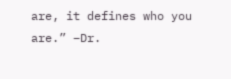are, it defines who you are.” –Dr.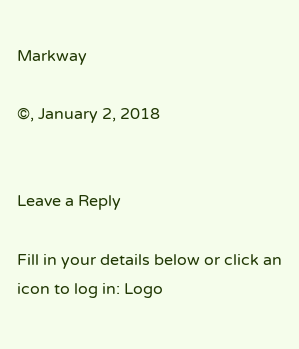Markway

©, January 2, 2018


Leave a Reply

Fill in your details below or click an icon to log in: Logo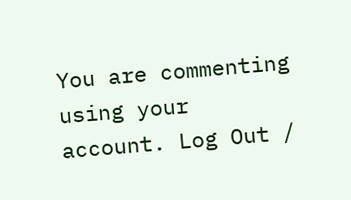You are commenting using your account. Log Out /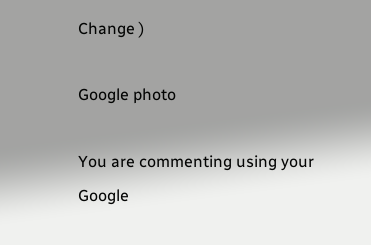Change )

Google photo

You are commenting using your Google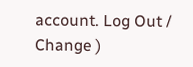account. Log Out /  Change )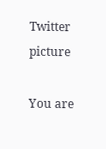Twitter picture

You are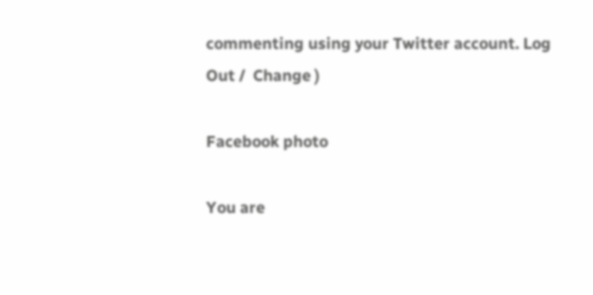commenting using your Twitter account. Log Out /  Change )

Facebook photo

You are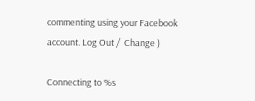commenting using your Facebook account. Log Out /  Change )

Connecting to %s